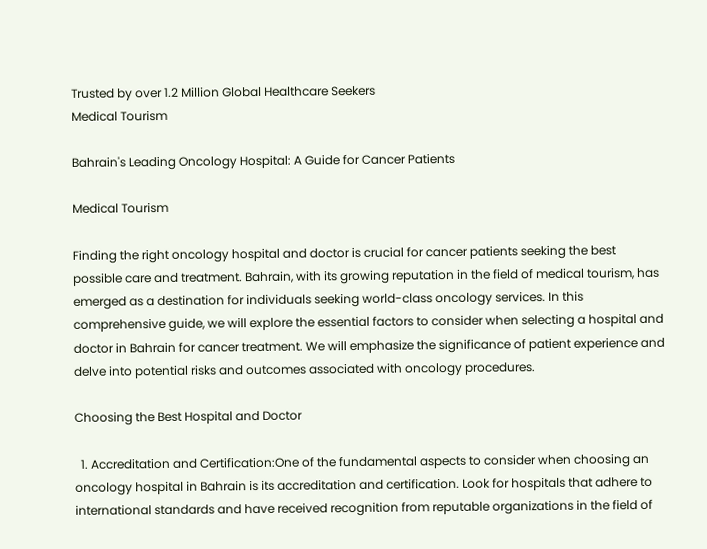Trusted by over 1.2 Million Global Healthcare Seekers
Medical Tourism

Bahrain's Leading Oncology Hospital: A Guide for Cancer Patients

Medical Tourism

Finding the right oncology hospital and doctor is crucial for cancer patients seeking the best possible care and treatment. Bahrain, with its growing reputation in the field of medical tourism, has emerged as a destination for individuals seeking world-class oncology services. In this comprehensive guide, we will explore the essential factors to consider when selecting a hospital and doctor in Bahrain for cancer treatment. We will emphasize the significance of patient experience and delve into potential risks and outcomes associated with oncology procedures.

Choosing the Best Hospital and Doctor

  1. Accreditation and Certification:One of the fundamental aspects to consider when choosing an oncology hospital in Bahrain is its accreditation and certification. Look for hospitals that adhere to international standards and have received recognition from reputable organizations in the field of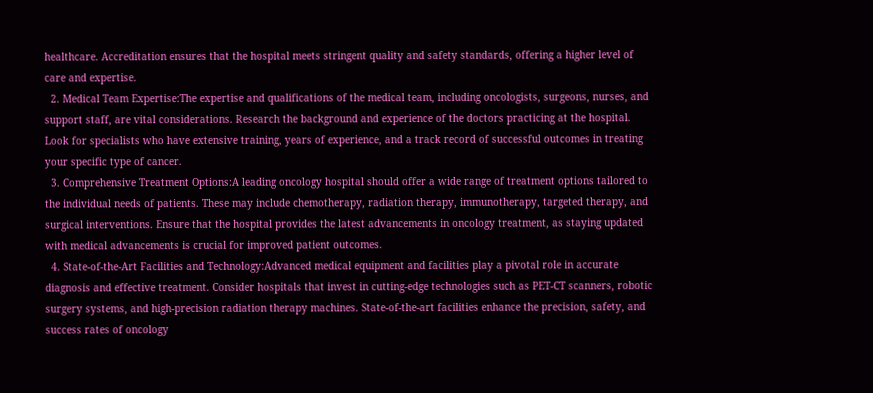healthcare. Accreditation ensures that the hospital meets stringent quality and safety standards, offering a higher level of care and expertise.
  2. Medical Team Expertise:The expertise and qualifications of the medical team, including oncologists, surgeons, nurses, and support staff, are vital considerations. Research the background and experience of the doctors practicing at the hospital. Look for specialists who have extensive training, years of experience, and a track record of successful outcomes in treating your specific type of cancer.
  3. Comprehensive Treatment Options:A leading oncology hospital should offer a wide range of treatment options tailored to the individual needs of patients. These may include chemotherapy, radiation therapy, immunotherapy, targeted therapy, and surgical interventions. Ensure that the hospital provides the latest advancements in oncology treatment, as staying updated with medical advancements is crucial for improved patient outcomes.
  4. State-of-the-Art Facilities and Technology:Advanced medical equipment and facilities play a pivotal role in accurate diagnosis and effective treatment. Consider hospitals that invest in cutting-edge technologies such as PET-CT scanners, robotic surgery systems, and high-precision radiation therapy machines. State-of-the-art facilities enhance the precision, safety, and success rates of oncology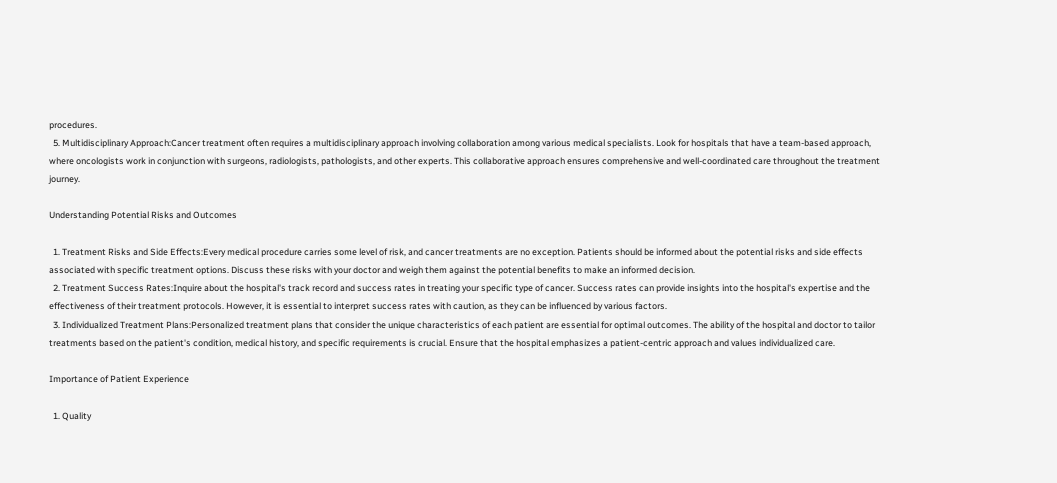procedures.
  5. Multidisciplinary Approach:Cancer treatment often requires a multidisciplinary approach involving collaboration among various medical specialists. Look for hospitals that have a team-based approach, where oncologists work in conjunction with surgeons, radiologists, pathologists, and other experts. This collaborative approach ensures comprehensive and well-coordinated care throughout the treatment journey.

Understanding Potential Risks and Outcomes

  1. Treatment Risks and Side Effects:Every medical procedure carries some level of risk, and cancer treatments are no exception. Patients should be informed about the potential risks and side effects associated with specific treatment options. Discuss these risks with your doctor and weigh them against the potential benefits to make an informed decision.
  2. Treatment Success Rates:Inquire about the hospital's track record and success rates in treating your specific type of cancer. Success rates can provide insights into the hospital's expertise and the effectiveness of their treatment protocols. However, it is essential to interpret success rates with caution, as they can be influenced by various factors.
  3. Individualized Treatment Plans:Personalized treatment plans that consider the unique characteristics of each patient are essential for optimal outcomes. The ability of the hospital and doctor to tailor treatments based on the patient's condition, medical history, and specific requirements is crucial. Ensure that the hospital emphasizes a patient-centric approach and values individualized care.

Importance of Patient Experience

  1. Quality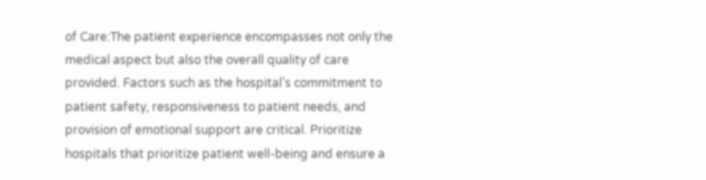of Care:The patient experience encompasses not only the medical aspect but also the overall quality of care provided. Factors such as the hospital's commitment to patient safety, responsiveness to patient needs, and provision of emotional support are critical. Prioritize hospitals that prioritize patient well-being and ensure a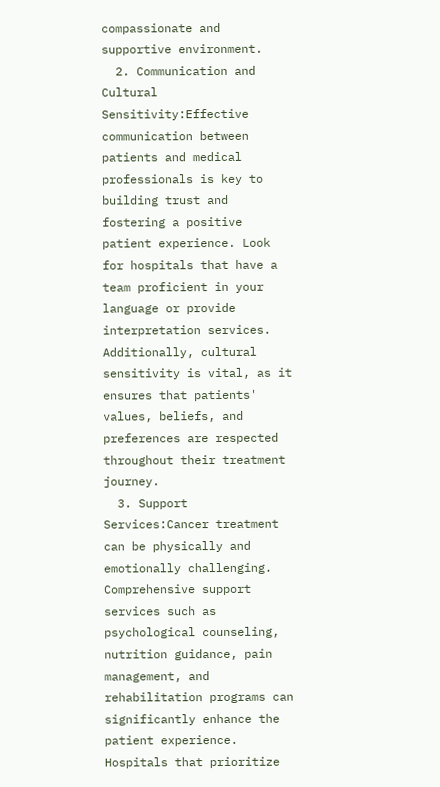compassionate and supportive environment.
  2. Communication and Cultural Sensitivity:Effective communication between patients and medical professionals is key to building trust and fostering a positive patient experience. Look for hospitals that have a team proficient in your language or provide interpretation services. Additionally, cultural sensitivity is vital, as it ensures that patients' values, beliefs, and preferences are respected throughout their treatment journey.
  3. Support Services:Cancer treatment can be physically and emotionally challenging. Comprehensive support services such as psychological counseling, nutrition guidance, pain management, and rehabilitation programs can significantly enhance the patient experience. Hospitals that prioritize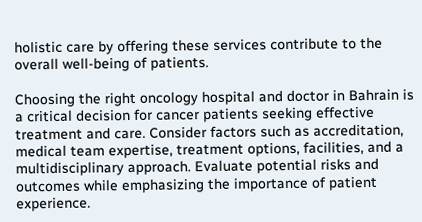holistic care by offering these services contribute to the overall well-being of patients.

Choosing the right oncology hospital and doctor in Bahrain is a critical decision for cancer patients seeking effective treatment and care. Consider factors such as accreditation, medical team expertise, treatment options, facilities, and a multidisciplinary approach. Evaluate potential risks and outcomes while emphasizing the importance of patient experience.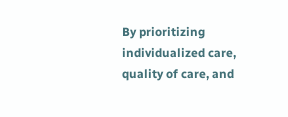By prioritizing individualized care, quality of care, and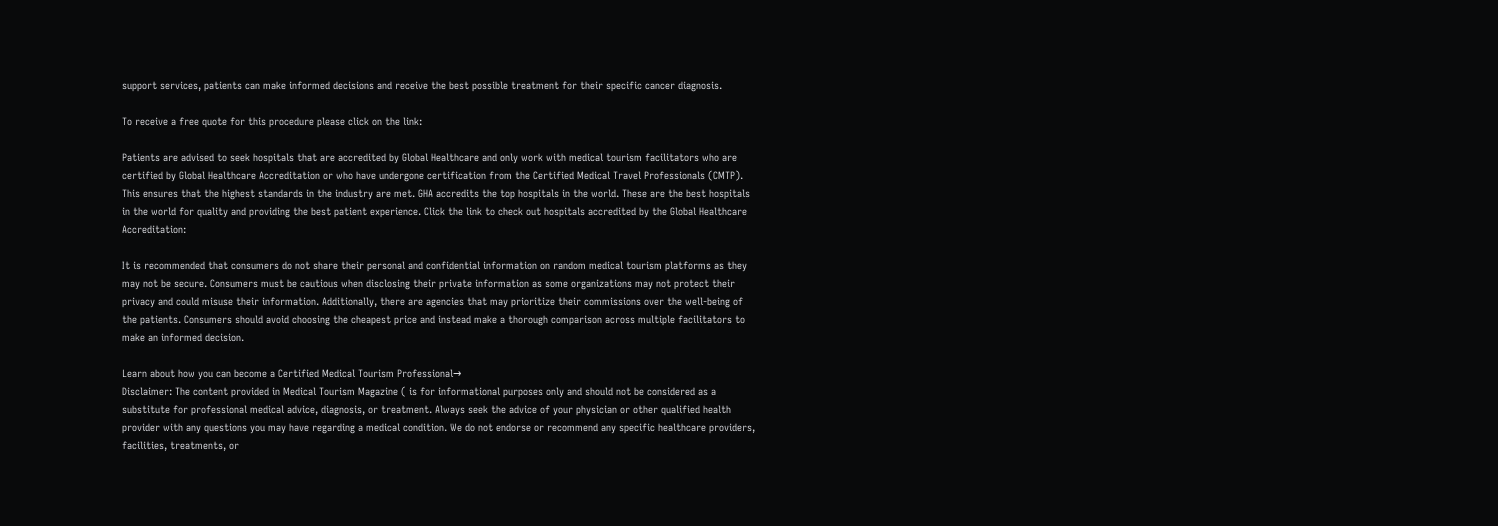support services, patients can make informed decisions and receive the best possible treatment for their specific cancer diagnosis.

To receive a free quote for this procedure please click on the link:

Patients are advised to seek hospitals that are accredited by Global Healthcare and only work with medical tourism facilitators who are certified by Global Healthcare Accreditation or who have undergone certification from the Certified Medical Travel Professionals (CMTP). This ensures that the highest standards in the industry are met. GHA accredits the top hospitals in the world. These are the best hospitals in the world for quality and providing the best patient experience. Click the link to check out hospitals accredited by the Global Healthcare Accreditation:

It is recommended that consumers do not share their personal and confidential information on random medical tourism platforms as they may not be secure. Consumers must be cautious when disclosing their private information as some organizations may not protect their privacy and could misuse their information. Additionally, there are agencies that may prioritize their commissions over the well-being of the patients. Consumers should avoid choosing the cheapest price and instead make a thorough comparison across multiple facilitators to make an informed decision.

Learn about how you can become a Certified Medical Tourism Professional→
Disclaimer: The content provided in Medical Tourism Magazine ( is for informational purposes only and should not be considered as a substitute for professional medical advice, diagnosis, or treatment. Always seek the advice of your physician or other qualified health provider with any questions you may have regarding a medical condition. We do not endorse or recommend any specific healthcare providers, facilities, treatments, or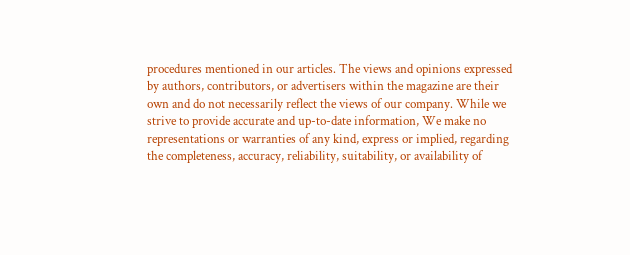procedures mentioned in our articles. The views and opinions expressed by authors, contributors, or advertisers within the magazine are their own and do not necessarily reflect the views of our company. While we strive to provide accurate and up-to-date information, We make no representations or warranties of any kind, express or implied, regarding the completeness, accuracy, reliability, suitability, or availability of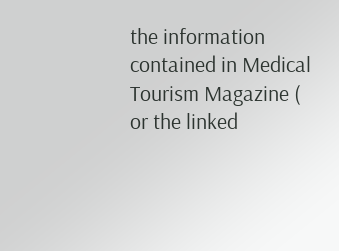the information contained in Medical Tourism Magazine ( or the linked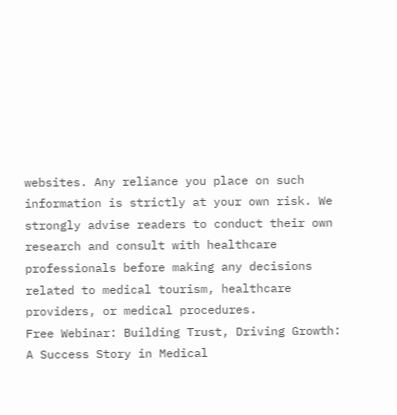websites. Any reliance you place on such information is strictly at your own risk. We strongly advise readers to conduct their own research and consult with healthcare professionals before making any decisions related to medical tourism, healthcare providers, or medical procedures.
Free Webinar: Building Trust, Driving Growth: A Success Story in Medical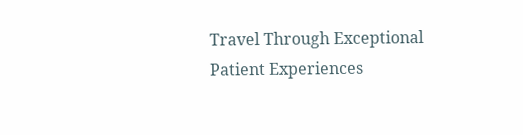Travel Through Exceptional Patient Experiences